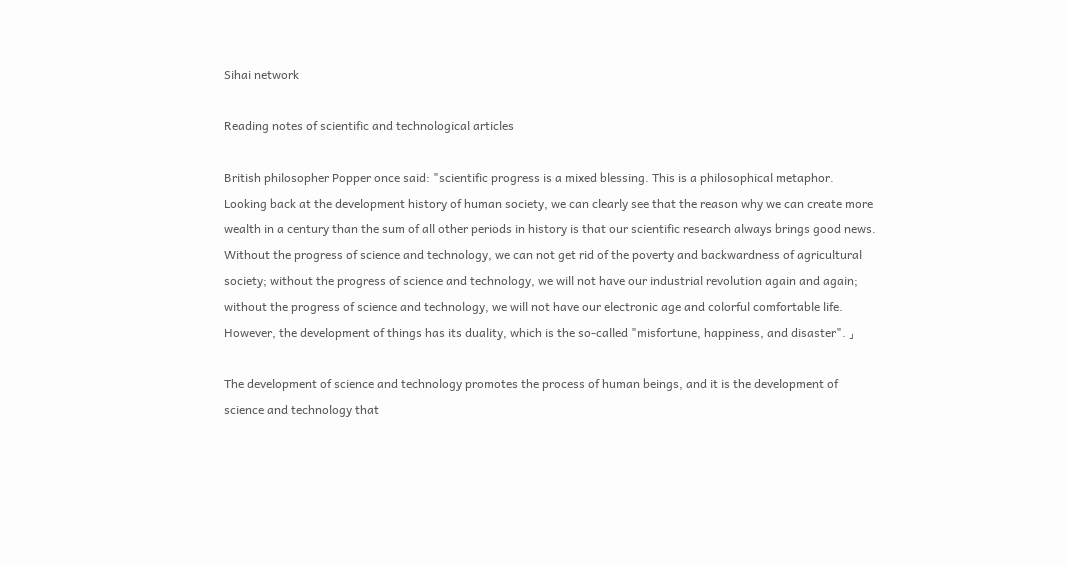Sihai network

Reading notes of scientific and technological articles

British philosopher Popper once said: "scientific progress is a mixed blessing. This is a philosophical metaphor. Looking back at the development history of human society, we can clearly see that the reason why we can create more wealth in a century than the sum of all other periods in history is that our scientific research always brings good news. Without the progress of science and technology, we can not get rid of the poverty and backwardness of agricultural society; without the progress of science and technology, we will not have our industrial revolution again and again; without the progress of science and technology, we will not have our electronic age and colorful comfortable life. However, the development of things has its duality, which is the so-called "misfortune, happiness, and disaster". 」

The development of science and technology promotes the process of human beings, and it is the development of science and technology that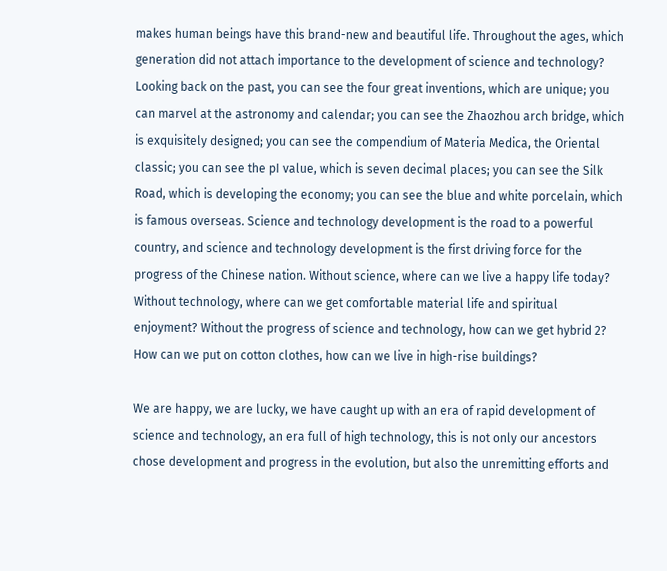makes human beings have this brand-new and beautiful life. Throughout the ages, which generation did not attach importance to the development of science and technology? Looking back on the past, you can see the four great inventions, which are unique; you can marvel at the astronomy and calendar; you can see the Zhaozhou arch bridge, which is exquisitely designed; you can see the compendium of Materia Medica, the Oriental classic; you can see the pI value, which is seven decimal places; you can see the Silk Road, which is developing the economy; you can see the blue and white porcelain, which is famous overseas. Science and technology development is the road to a powerful country, and science and technology development is the first driving force for the progress of the Chinese nation. Without science, where can we live a happy life today? Without technology, where can we get comfortable material life and spiritual enjoyment? Without the progress of science and technology, how can we get hybrid 2? How can we put on cotton clothes, how can we live in high-rise buildings?

We are happy, we are lucky, we have caught up with an era of rapid development of science and technology, an era full of high technology, this is not only our ancestors chose development and progress in the evolution, but also the unremitting efforts and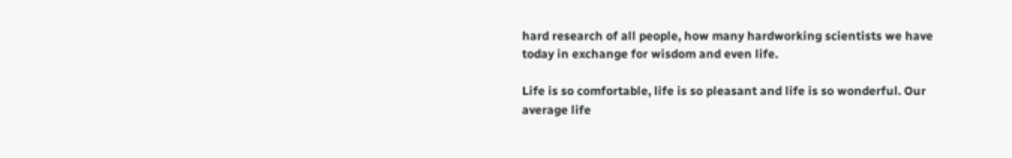hard research of all people, how many hardworking scientists we have today in exchange for wisdom and even life.

Life is so comfortable, life is so pleasant and life is so wonderful. Our average life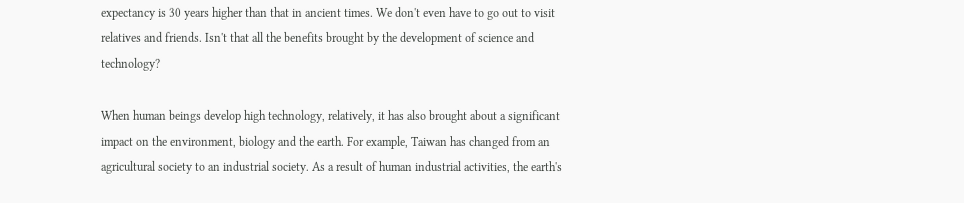expectancy is 30 years higher than that in ancient times. We don't even have to go out to visit relatives and friends. Isn't that all the benefits brought by the development of science and technology?

When human beings develop high technology, relatively, it has also brought about a significant impact on the environment, biology and the earth. For example, Taiwan has changed from an agricultural society to an industrial society. As a result of human industrial activities, the earth's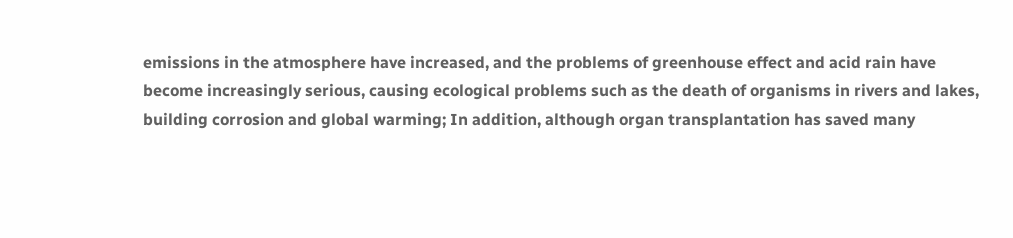emissions in the atmosphere have increased, and the problems of greenhouse effect and acid rain have become increasingly serious, causing ecological problems such as the death of organisms in rivers and lakes, building corrosion and global warming; In addition, although organ transplantation has saved many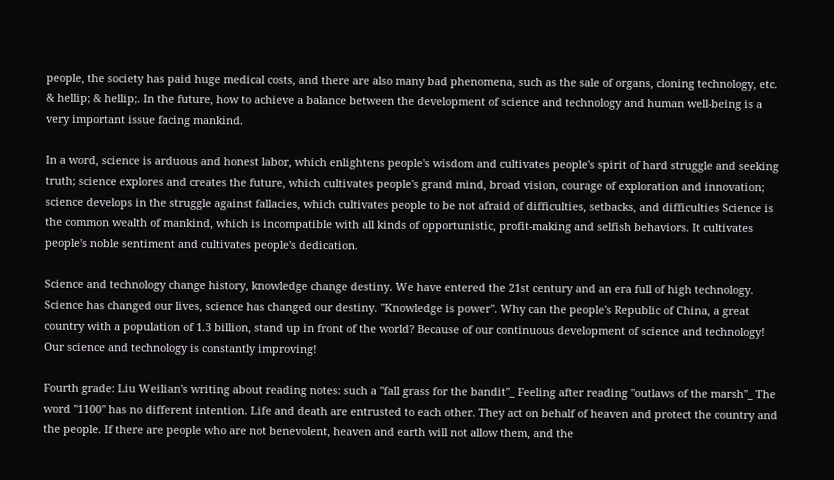people, the society has paid huge medical costs, and there are also many bad phenomena, such as the sale of organs, cloning technology, etc. & hellip; & hellip;. In the future, how to achieve a balance between the development of science and technology and human well-being is a very important issue facing mankind.

In a word, science is arduous and honest labor, which enlightens people's wisdom and cultivates people's spirit of hard struggle and seeking truth; science explores and creates the future, which cultivates people's grand mind, broad vision, courage of exploration and innovation; science develops in the struggle against fallacies, which cultivates people to be not afraid of difficulties, setbacks, and difficulties Science is the common wealth of mankind, which is incompatible with all kinds of opportunistic, profit-making and selfish behaviors. It cultivates people's noble sentiment and cultivates people's dedication.

Science and technology change history, knowledge change destiny. We have entered the 21st century and an era full of high technology. Science has changed our lives, science has changed our destiny. "Knowledge is power". Why can the people's Republic of China, a great country with a population of 1.3 billion, stand up in front of the world? Because of our continuous development of science and technology! Our science and technology is constantly improving!

Fourth grade: Liu Weilian's writing about reading notes: such a "fall grass for the bandit"_ Feeling after reading "outlaws of the marsh"_ The word "1100" has no different intention. Life and death are entrusted to each other. They act on behalf of heaven and protect the country and the people. If there are people who are not benevolent, heaven and earth will not allow them, and the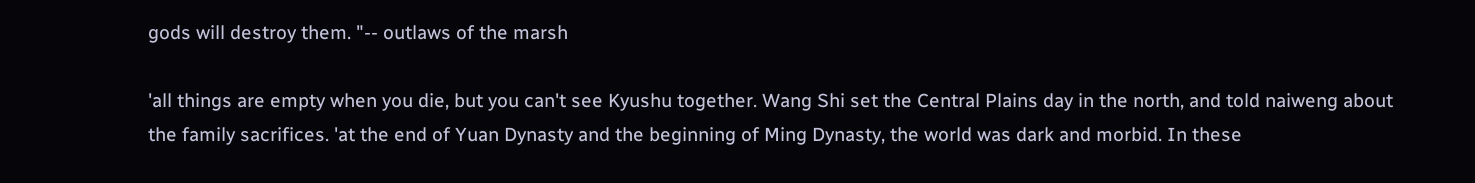gods will destroy them. "-- outlaws of the marsh

'all things are empty when you die, but you can't see Kyushu together. Wang Shi set the Central Plains day in the north, and told naiweng about the family sacrifices. 'at the end of Yuan Dynasty and the beginning of Ming Dynasty, the world was dark and morbid. In these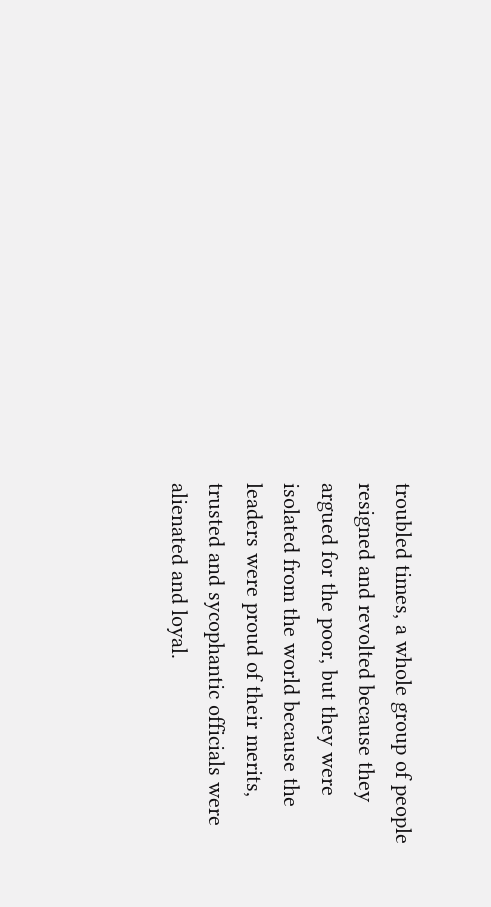troubled times, a whole group of people resigned and revolted because they argued for the poor, but they were isolated from the world because the leaders were proud of their merits, trusted and sycophantic officials were alienated and loyal.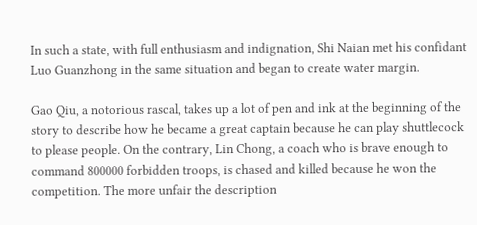In such a state, with full enthusiasm and indignation, Shi Naian met his confidant Luo Guanzhong in the same situation and began to create water margin.

Gao Qiu, a notorious rascal, takes up a lot of pen and ink at the beginning of the story to describe how he became a great captain because he can play shuttlecock to please people. On the contrary, Lin Chong, a coach who is brave enough to command 800000 forbidden troops, is chased and killed because he won the competition. The more unfair the description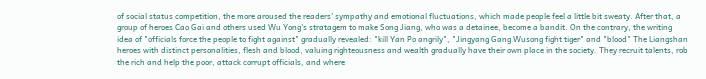of social status competition, the more aroused the readers' sympathy and emotional fluctuations, which made people feel a little bit sweaty. After that, a group of heroes Cao Gai and others used Wu Yong's stratagem to make Song Jiang, who was a detainee, become a bandit. On the contrary, the writing idea of "officials force the people to fight against" gradually revealed: "kill Yan Po angrily", "Jingyang Gang Wusong fight tiger" and "blood" The Liangshan heroes with distinct personalities, flesh and blood, valuing righteousness and wealth gradually have their own place in the society. They recruit talents, rob the rich and help the poor, attack corrupt officials, and where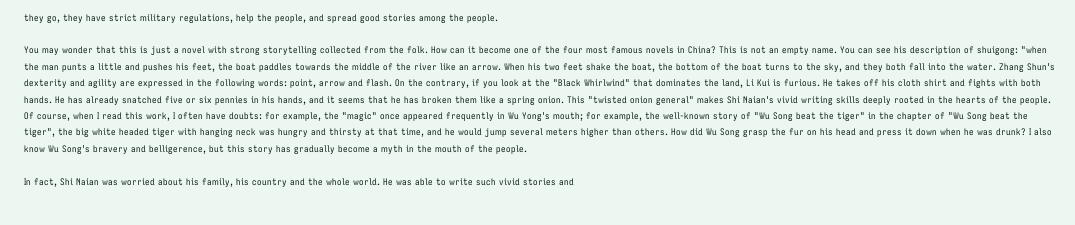they go, they have strict military regulations, help the people, and spread good stories among the people.

You may wonder that this is just a novel with strong storytelling collected from the folk. How can it become one of the four most famous novels in China? This is not an empty name. You can see his description of shuigong: "when the man punts a little and pushes his feet, the boat paddles towards the middle of the river like an arrow. When his two feet shake the boat, the bottom of the boat turns to the sky, and they both fall into the water. Zhang Shun's dexterity and agility are expressed in the following words: point, arrow and flash. On the contrary, if you look at the "Black Whirlwind" that dominates the land, Li Kui is furious. He takes off his cloth shirt and fights with both hands. He has already snatched five or six pennies in his hands, and it seems that he has broken them like a spring onion. This "twisted onion general" makes Shi Naian's vivid writing skills deeply rooted in the hearts of the people. Of course, when I read this work, I often have doubts: for example, the "magic" once appeared frequently in Wu Yong's mouth; for example, the well-known story of "Wu Song beat the tiger" in the chapter of "Wu Song beat the tiger", the big white headed tiger with hanging neck was hungry and thirsty at that time, and he would jump several meters higher than others. How did Wu Song grasp the fur on his head and press it down when he was drunk? I also know Wu Song's bravery and belligerence, but this story has gradually become a myth in the mouth of the people.

In fact, Shi Naian was worried about his family, his country and the whole world. He was able to write such vivid stories and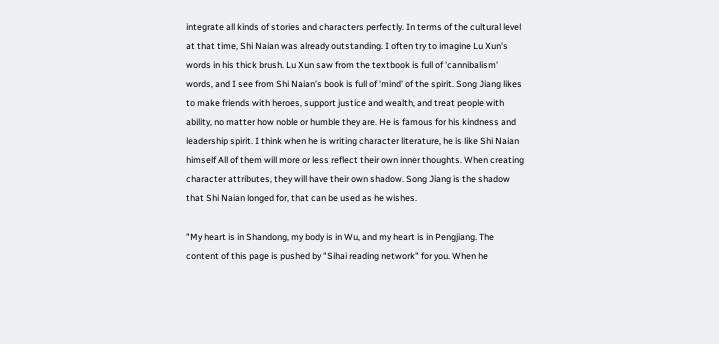integrate all kinds of stories and characters perfectly. In terms of the cultural level at that time, Shi Naian was already outstanding. I often try to imagine Lu Xun's words in his thick brush. Lu Xun saw from the textbook is full of 'cannibalism' words, and I see from Shi Naian's book is full of 'mind' of the spirit. Song Jiang likes to make friends with heroes, support justice and wealth, and treat people with ability, no matter how noble or humble they are. He is famous for his kindness and leadership spirit. I think when he is writing character literature, he is like Shi Naian himself All of them will more or less reflect their own inner thoughts. When creating character attributes, they will have their own shadow. Song Jiang is the shadow that Shi Naian longed for, that can be used as he wishes.

"My heart is in Shandong, my body is in Wu, and my heart is in Pengjiang. The content of this page is pushed by "Sihai reading network" for you. When he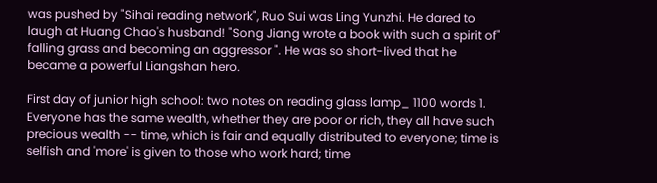was pushed by "Sihai reading network", Ruo Sui was Ling Yunzhi. He dared to laugh at Huang Chao's husband! "Song Jiang wrote a book with such a spirit of" falling grass and becoming an aggressor ". He was so short-lived that he became a powerful Liangshan hero.

First day of junior high school: two notes on reading glass lamp_ 1100 words 1. Everyone has the same wealth, whether they are poor or rich, they all have such precious wealth -- time, which is fair and equally distributed to everyone; time is selfish and 'more' is given to those who work hard; time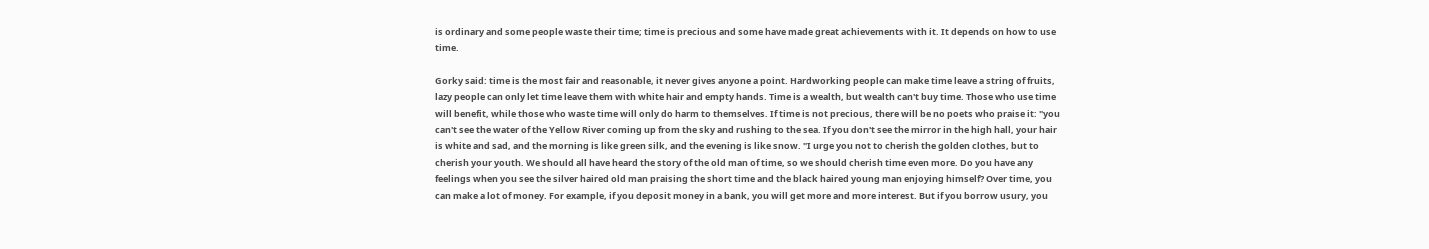is ordinary and some people waste their time; time is precious and some have made great achievements with it. It depends on how to use time.

Gorky said: time is the most fair and reasonable, it never gives anyone a point. Hardworking people can make time leave a string of fruits, lazy people can only let time leave them with white hair and empty hands. Time is a wealth, but wealth can't buy time. Those who use time will benefit, while those who waste time will only do harm to themselves. If time is not precious, there will be no poets who praise it: "you can't see the water of the Yellow River coming up from the sky and rushing to the sea. If you don't see the mirror in the high hall, your hair is white and sad, and the morning is like green silk, and the evening is like snow. "I urge you not to cherish the golden clothes, but to cherish your youth. We should all have heard the story of the old man of time, so we should cherish time even more. Do you have any feelings when you see the silver haired old man praising the short time and the black haired young man enjoying himself? Over time, you can make a lot of money. For example, if you deposit money in a bank, you will get more and more interest. But if you borrow usury, you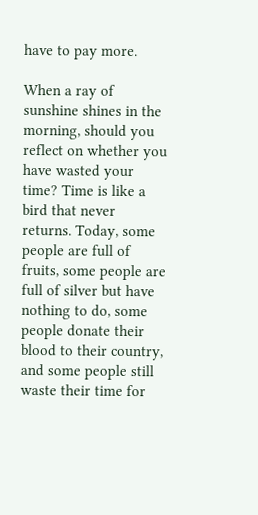have to pay more.

When a ray of sunshine shines in the morning, should you reflect on whether you have wasted your time? Time is like a bird that never returns. Today, some people are full of fruits, some people are full of silver but have nothing to do, some people donate their blood to their country, and some people still waste their time for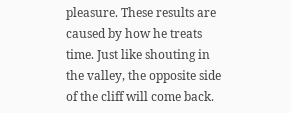pleasure. These results are caused by how he treats time. Just like shouting in the valley, the opposite side of the cliff will come back.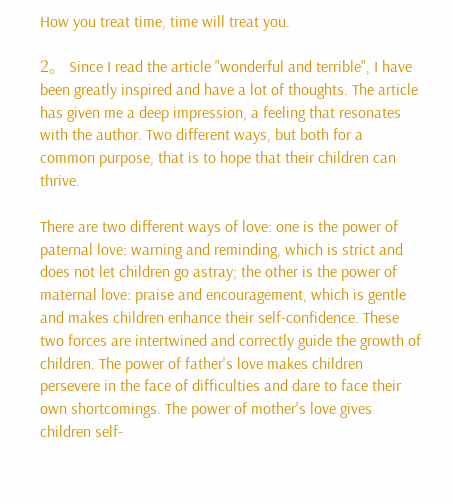How you treat time, time will treat you.

2。 Since I read the article "wonderful and terrible", I have been greatly inspired and have a lot of thoughts. The article has given me a deep impression, a feeling that resonates with the author. Two different ways, but both for a common purpose, that is to hope that their children can thrive.

There are two different ways of love: one is the power of paternal love: warning and reminding, which is strict and does not let children go astray; the other is the power of maternal love: praise and encouragement, which is gentle and makes children enhance their self-confidence. These two forces are intertwined and correctly guide the growth of children. The power of father's love makes children persevere in the face of difficulties and dare to face their own shortcomings. The power of mother's love gives children self-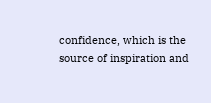confidence, which is the source of inspiration and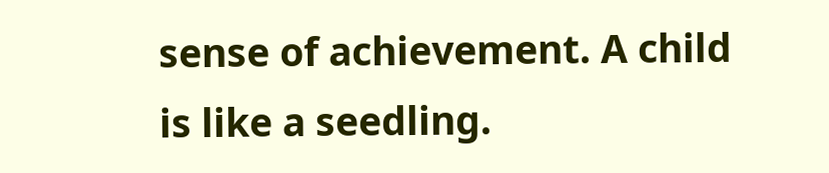sense of achievement. A child is like a seedling.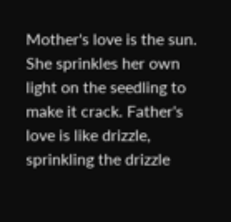Mother's love is the sun. She sprinkles her own light on the seedling to make it crack. Father's love is like drizzle, sprinkling the drizzle